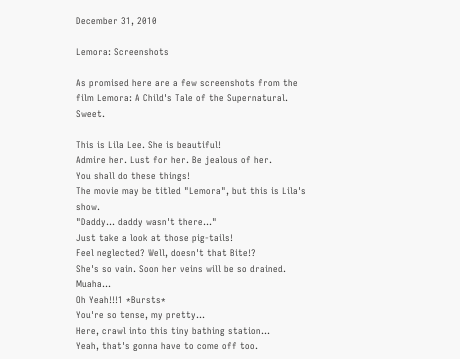December 31, 2010

Lemora: Screenshots

As promised here are a few screenshots from the film Lemora: A Child's Tale of the Supernatural. Sweet.

This is Lila Lee. She is beautiful!
Admire her. Lust for her. Be jealous of her.
You shall do these things!
The movie may be titled "Lemora", but this is Lila's show.
"Daddy... daddy wasn't there..."
Just take a look at those pig-tails!
Feel neglected? Well, doesn't that Bite!?
She's so vain. Soon her veins will be so drained. Muaha...
Oh Yeah!!!1 *Bursts*
You're so tense, my pretty...
Here, crawl into this tiny bathing station...
Yeah, that's gonna have to come off too.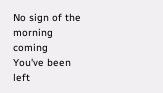No sign of the morning coming
You've been left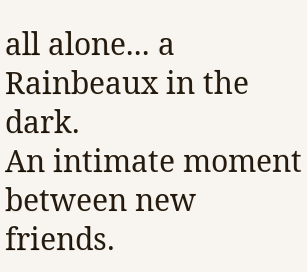all alone... a Rainbeaux in the dark.
An intimate moment between new friends.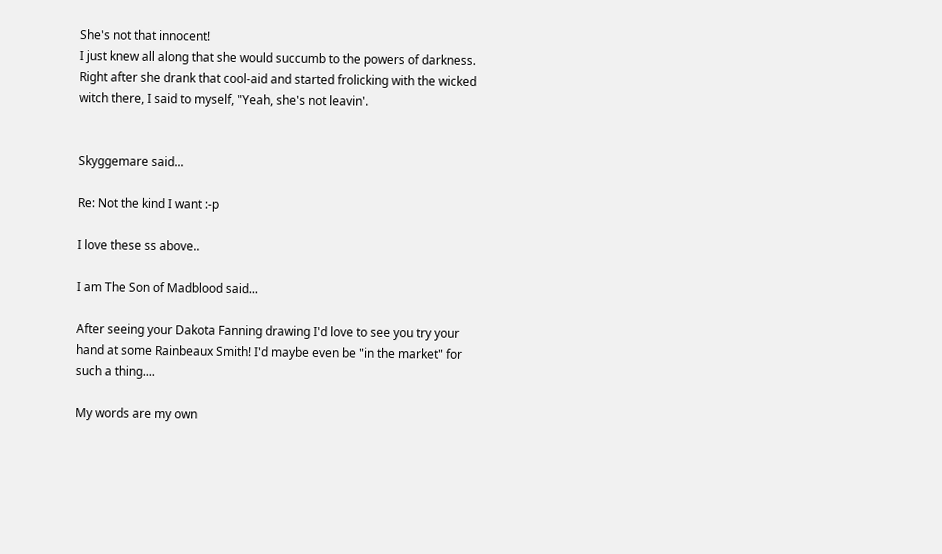She's not that innocent!
I just knew all along that she would succumb to the powers of darkness. Right after she drank that cool-aid and started frolicking with the wicked witch there, I said to myself, "Yeah, she's not leavin'.


Skyggemare said...

Re: Not the kind I want :-p

I love these ss above..

I am The Son of Madblood said...

After seeing your Dakota Fanning drawing I'd love to see you try your hand at some Rainbeaux Smith! I'd maybe even be "in the market" for such a thing....

My words are my own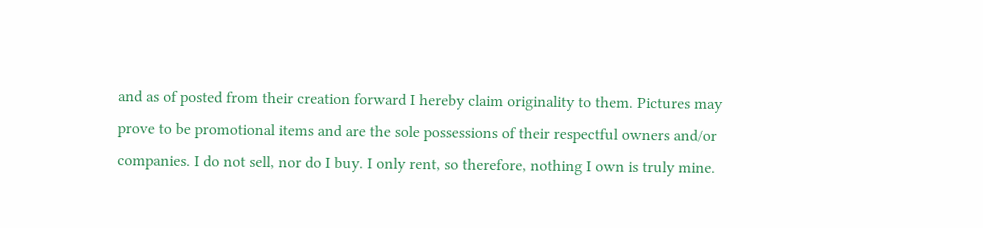and as of posted from their creation forward I hereby claim originality to them. Pictures may prove to be promotional items and are the sole possessions of their respectful owners and/or companies. I do not sell, nor do I buy. I only rent, so therefore, nothing I own is truly mine.